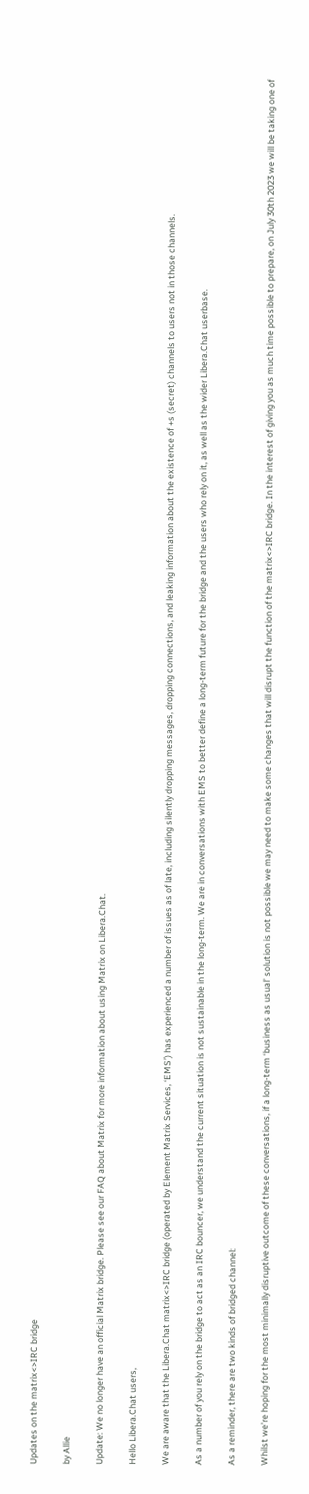Updates on the matrix<>IRC bridge

by Allie

Update: We no longer have an official Matrix bridge. Please see our FAQ about Matrix for more information about using Matrix on Libera.Chat.

Hello Libera.Chat users,

We are aware that the Libera.Chat matrix<>IRC bridge (operated by Element Matrix Services, ‘EMS’) has experienced a number of issues as of late, including silently dropping messages, dropping connections, and leaking information about the existence of +s (secret) channels to users not in those channels.

As a number of you rely on the bridge to act as an IRC bouncer, we understand the current situation is not sustainable in the long-term. We are in conversations with EMS to better define a long-term future for the bridge and the users who rely on it, as well as the wider Libera.Chat userbase.

As a reminder, there are two kinds of bridged channel:

Whilst we’re hoping for the most minimally disruptive outcome of these conversations, if a long-term ‘business as usual’ solution is not possible we may need to make some changes that will disrupt the function of the matrix<>IRC bridge. In the interest of giving you as much time possible to prepare, on July 30th 2023 we will be taking one of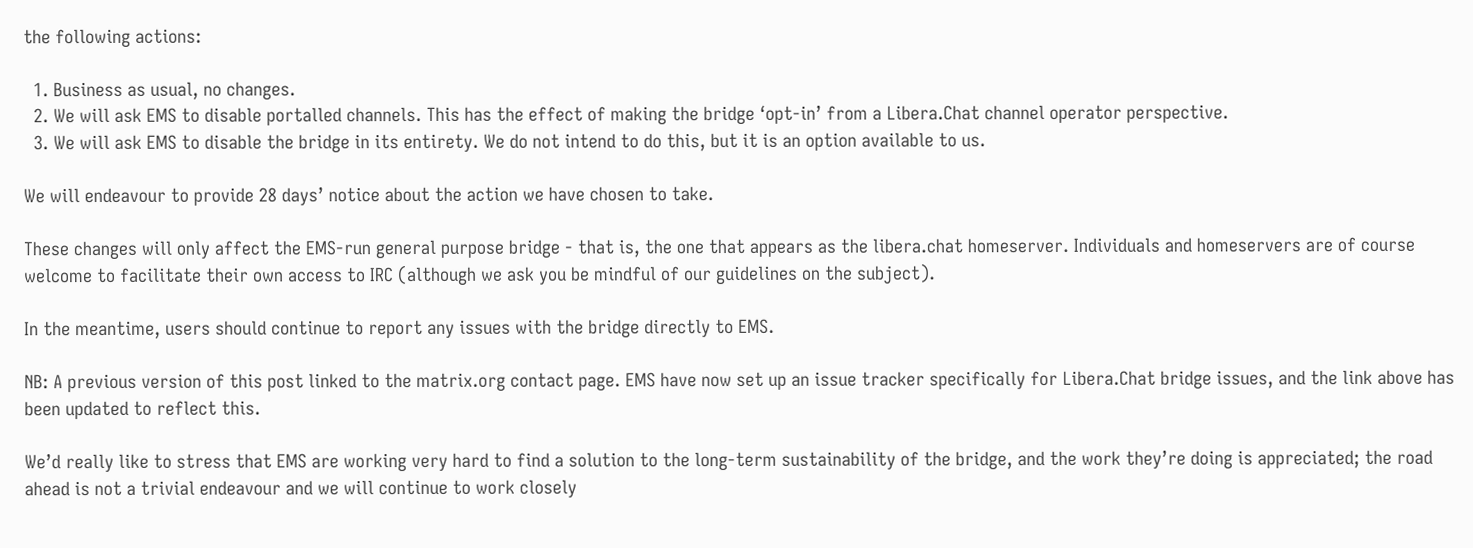the following actions:

  1. Business as usual, no changes.
  2. We will ask EMS to disable portalled channels. This has the effect of making the bridge ‘opt-in’ from a Libera.Chat channel operator perspective.
  3. We will ask EMS to disable the bridge in its entirety. We do not intend to do this, but it is an option available to us.

We will endeavour to provide 28 days’ notice about the action we have chosen to take.

These changes will only affect the EMS-run general purpose bridge - that is, the one that appears as the libera.chat homeserver. Individuals and homeservers are of course welcome to facilitate their own access to IRC (although we ask you be mindful of our guidelines on the subject).

In the meantime, users should continue to report any issues with the bridge directly to EMS.

NB: A previous version of this post linked to the matrix.org contact page. EMS have now set up an issue tracker specifically for Libera.Chat bridge issues, and the link above has been updated to reflect this.

We’d really like to stress that EMS are working very hard to find a solution to the long-term sustainability of the bridge, and the work they’re doing is appreciated; the road ahead is not a trivial endeavour and we will continue to work closely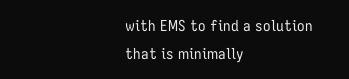with EMS to find a solution that is minimally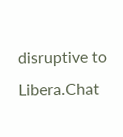disruptive to Libera.Chat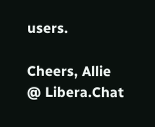users.

Cheers, Allie @ Libera.Chat